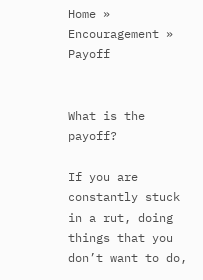Home » Encouragement » Payoff


What is the payoff?

If you are constantly stuck in a rut, doing things that you don’t want to do,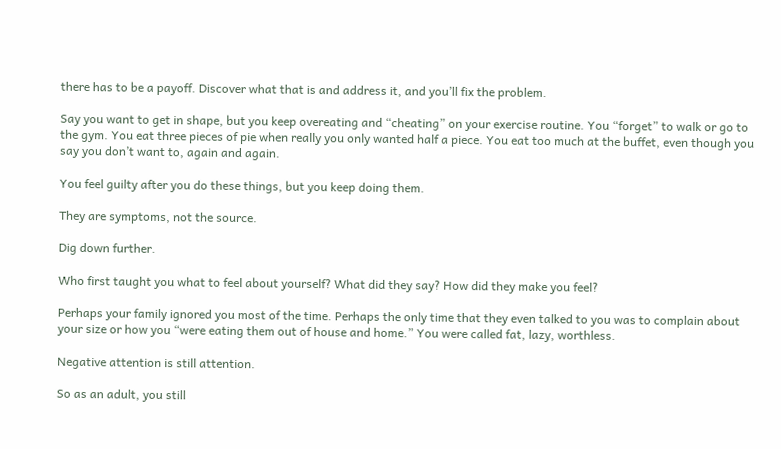there has to be a payoff. Discover what that is and address it, and you’ll fix the problem.

Say you want to get in shape, but you keep overeating and “cheating” on your exercise routine. You “forget” to walk or go to the gym. You eat three pieces of pie when really you only wanted half a piece. You eat too much at the buffet, even though you say you don’t want to, again and again.

You feel guilty after you do these things, but you keep doing them.

They are symptoms, not the source.

Dig down further.

Who first taught you what to feel about yourself? What did they say? How did they make you feel?

Perhaps your family ignored you most of the time. Perhaps the only time that they even talked to you was to complain about your size or how you “were eating them out of house and home.” You were called fat, lazy, worthless.

Negative attention is still attention.

So as an adult, you still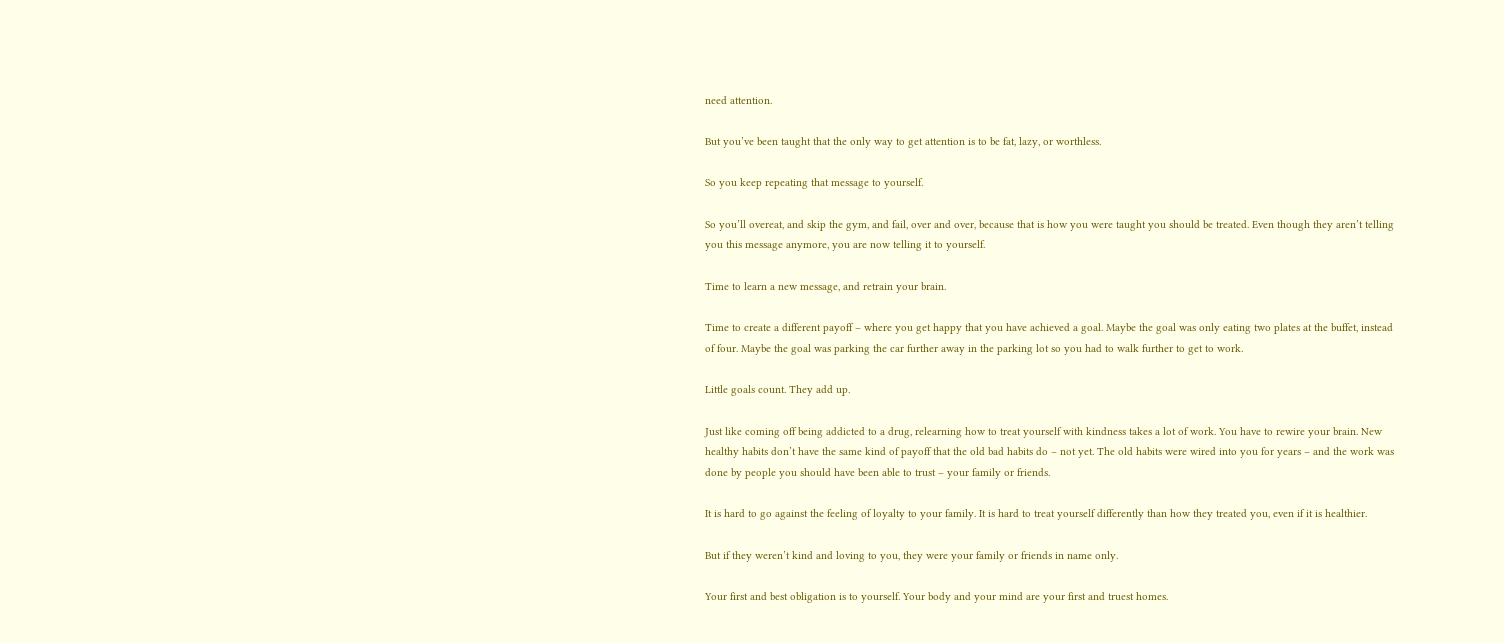need attention.

But you’ve been taught that the only way to get attention is to be fat, lazy, or worthless.

So you keep repeating that message to yourself.

So you’ll overeat, and skip the gym, and fail, over and over, because that is how you were taught you should be treated. Even though they aren’t telling you this message anymore, you are now telling it to yourself.

Time to learn a new message, and retrain your brain.

Time to create a different payoff – where you get happy that you have achieved a goal. Maybe the goal was only eating two plates at the buffet, instead of four. Maybe the goal was parking the car further away in the parking lot so you had to walk further to get to work.

Little goals count. They add up.

Just like coming off being addicted to a drug, relearning how to treat yourself with kindness takes a lot of work. You have to rewire your brain. New healthy habits don’t have the same kind of payoff that the old bad habits do – not yet. The old habits were wired into you for years – and the work was done by people you should have been able to trust – your family or friends.

It is hard to go against the feeling of loyalty to your family. It is hard to treat yourself differently than how they treated you, even if it is healthier.

But if they weren’t kind and loving to you, they were your family or friends in name only.

Your first and best obligation is to yourself. Your body and your mind are your first and truest homes.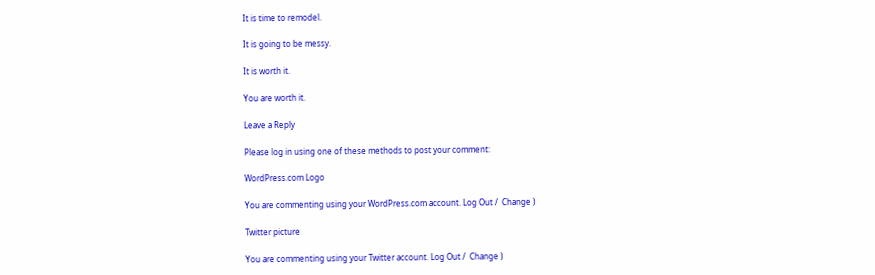It is time to remodel.

It is going to be messy.

It is worth it.

You are worth it.

Leave a Reply

Please log in using one of these methods to post your comment:

WordPress.com Logo

You are commenting using your WordPress.com account. Log Out /  Change )

Twitter picture

You are commenting using your Twitter account. Log Out /  Change )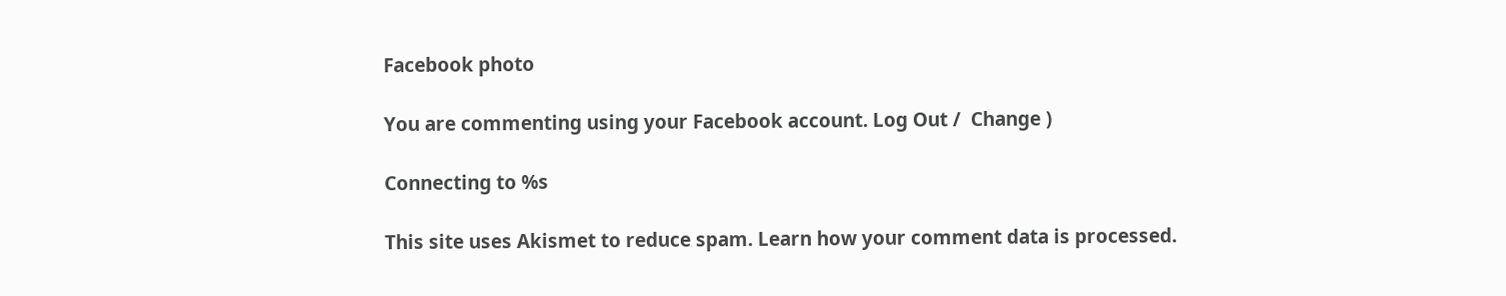Facebook photo

You are commenting using your Facebook account. Log Out /  Change )

Connecting to %s

This site uses Akismet to reduce spam. Learn how your comment data is processed.